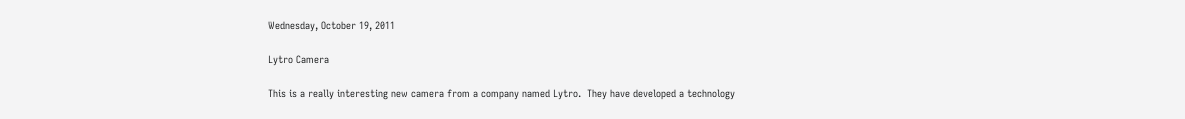Wednesday, October 19, 2011

Lytro Camera

This is a really interesting new camera from a company named Lytro.  They have developed a technology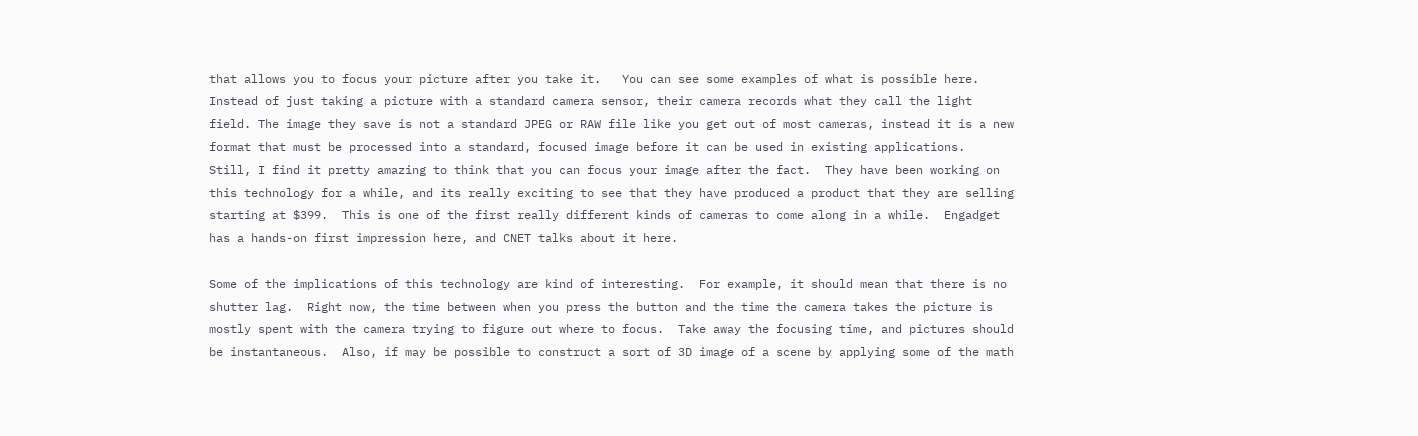that allows you to focus your picture after you take it.   You can see some examples of what is possible here.  Instead of just taking a picture with a standard camera sensor, their camera records what they call the light field. The image they save is not a standard JPEG or RAW file like you get out of most cameras, instead it is a new format that must be processed into a standard, focused image before it can be used in existing applications.  Still, I find it pretty amazing to think that you can focus your image after the fact.  They have been working on this technology for a while, and its really exciting to see that they have produced a product that they are selling starting at $399.  This is one of the first really different kinds of cameras to come along in a while.  Engadget has a hands-on first impression here, and CNET talks about it here.

Some of the implications of this technology are kind of interesting.  For example, it should mean that there is no shutter lag.  Right now, the time between when you press the button and the time the camera takes the picture is mostly spent with the camera trying to figure out where to focus.  Take away the focusing time, and pictures should be instantaneous.  Also, if may be possible to construct a sort of 3D image of a scene by applying some of the math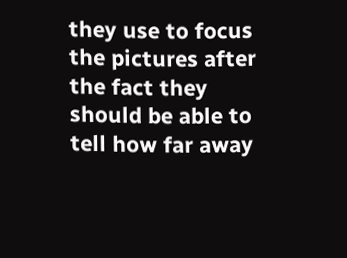they use to focus the pictures after the fact they should be able to tell how far away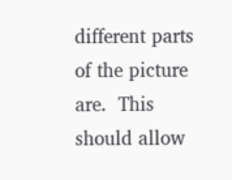different parts of the picture are.  This should allow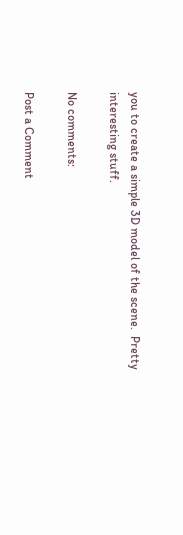you to create a simple 3D model of the scene.  Pretty interesting stuff.

No comments:

Post a Comment